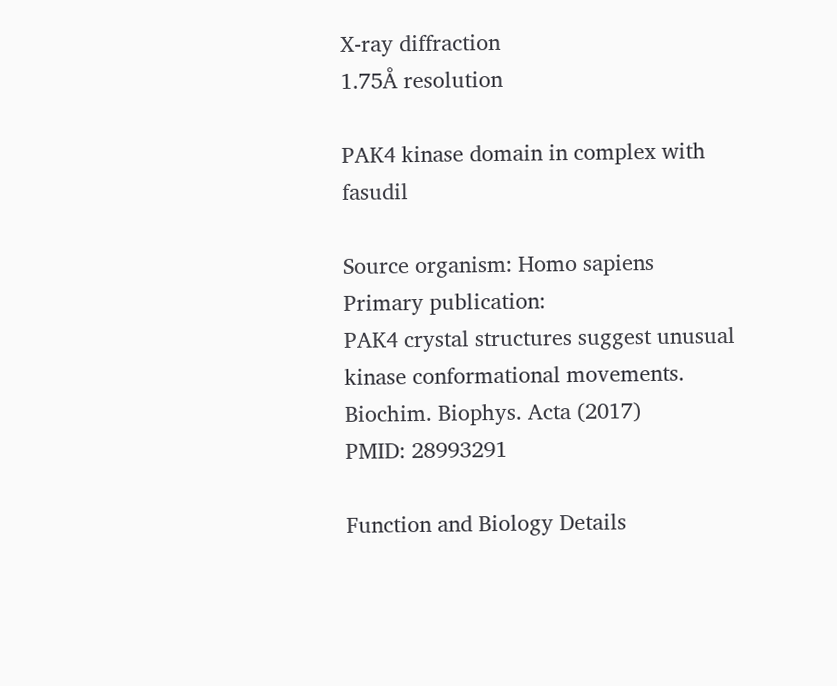X-ray diffraction
1.75Å resolution

PAK4 kinase domain in complex with fasudil

Source organism: Homo sapiens
Primary publication:
PAK4 crystal structures suggest unusual kinase conformational movements.
Biochim. Biophys. Acta (2017)
PMID: 28993291

Function and Biology Details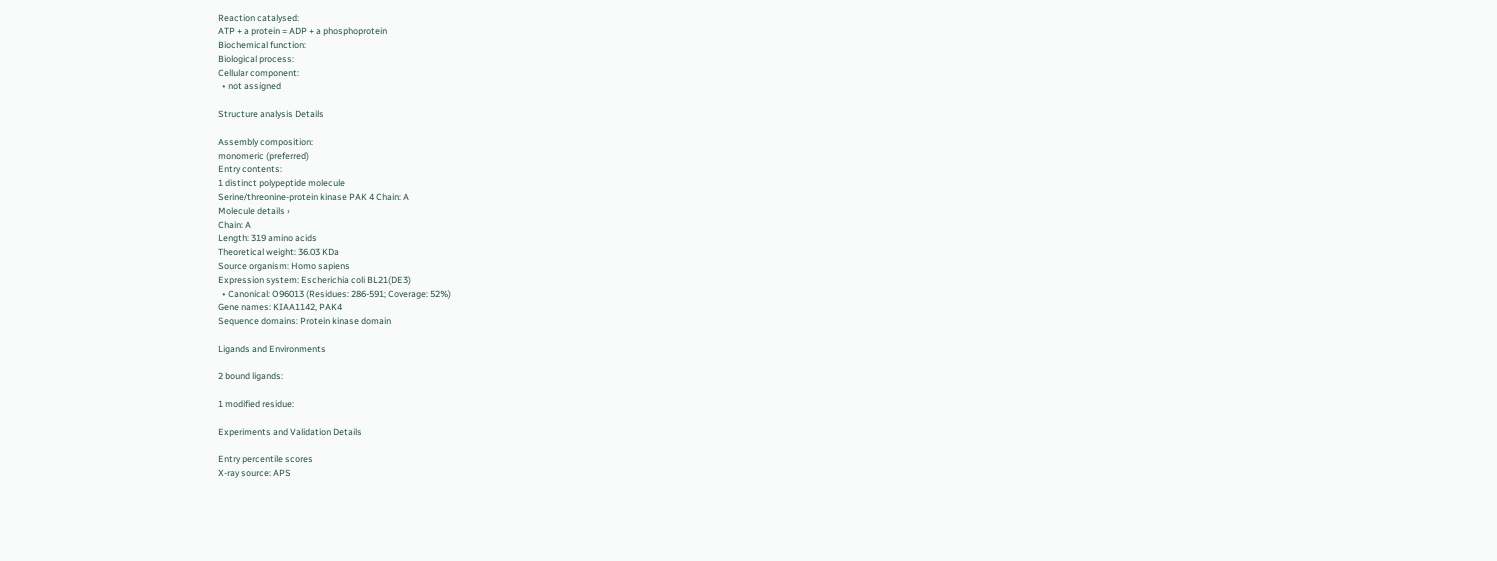Reaction catalysed:
ATP + a protein = ADP + a phosphoprotein
Biochemical function:
Biological process:
Cellular component:
  • not assigned

Structure analysis Details

Assembly composition:
monomeric (preferred)
Entry contents:
1 distinct polypeptide molecule
Serine/threonine-protein kinase PAK 4 Chain: A
Molecule details ›
Chain: A
Length: 319 amino acids
Theoretical weight: 36.03 KDa
Source organism: Homo sapiens
Expression system: Escherichia coli BL21(DE3)
  • Canonical: O96013 (Residues: 286-591; Coverage: 52%)
Gene names: KIAA1142, PAK4
Sequence domains: Protein kinase domain

Ligands and Environments

2 bound ligands:

1 modified residue:

Experiments and Validation Details

Entry percentile scores
X-ray source: APS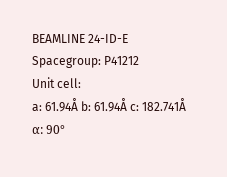BEAMLINE 24-ID-E
Spacegroup: P41212
Unit cell:
a: 61.94Å b: 61.94Å c: 182.741Å
α: 90°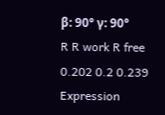β: 90° γ: 90°
R R work R free
0.202 0.2 0.239
Expression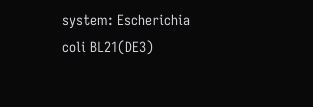system: Escherichia coli BL21(DE3)